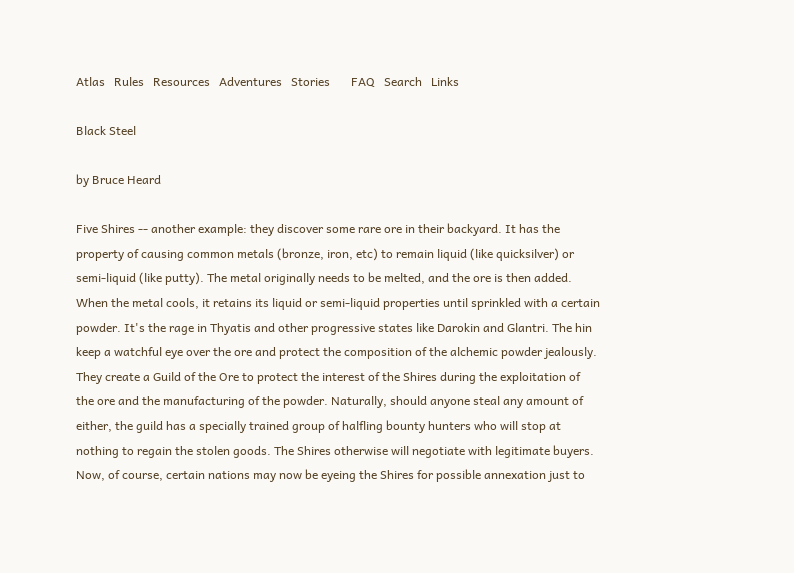Atlas   Rules   Resources   Adventures   Stories       FAQ   Search   Links

Black Steel

by Bruce Heard

Five Shires -- another example: they discover some rare ore in their backyard. It has the property of causing common metals (bronze, iron, etc) to remain liquid (like quicksilver) or semi-liquid (like putty). The metal originally needs to be melted, and the ore is then added. When the metal cools, it retains its liquid or semi-liquid properties until sprinkled with a certain powder. It's the rage in Thyatis and other progressive states like Darokin and Glantri. The hin keep a watchful eye over the ore and protect the composition of the alchemic powder jealously. They create a Guild of the Ore to protect the interest of the Shires during the exploitation of the ore and the manufacturing of the powder. Naturally, should anyone steal any amount of either, the guild has a specially trained group of halfling bounty hunters who will stop at nothing to regain the stolen goods. The Shires otherwise will negotiate with legitimate buyers. Now, of course, certain nations may now be eyeing the Shires for possible annexation just to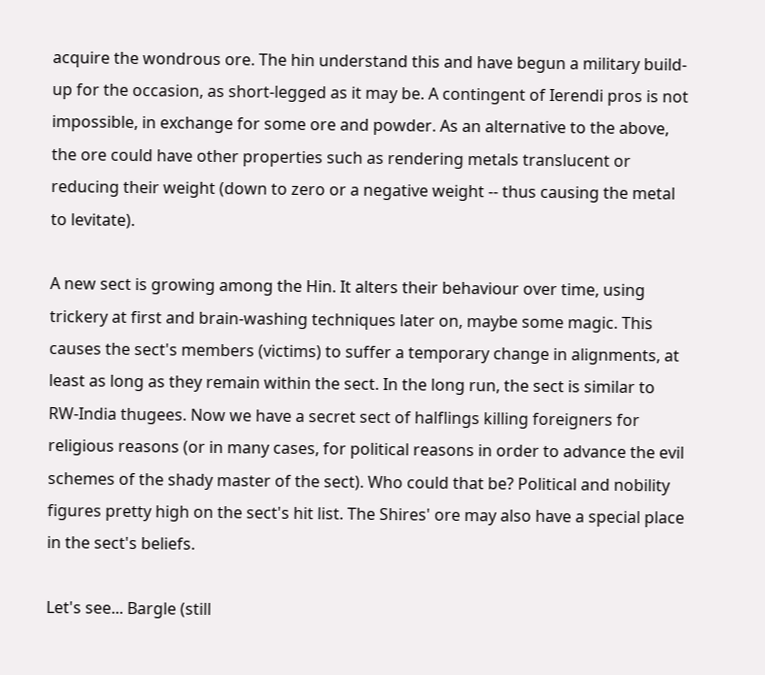acquire the wondrous ore. The hin understand this and have begun a military build-up for the occasion, as short-legged as it may be. A contingent of Ierendi pros is not impossible, in exchange for some ore and powder. As an alternative to the above, the ore could have other properties such as rendering metals translucent or reducing their weight (down to zero or a negative weight -- thus causing the metal to levitate).

A new sect is growing among the Hin. It alters their behaviour over time, using trickery at first and brain-washing techniques later on, maybe some magic. This causes the sect's members (victims) to suffer a temporary change in alignments, at least as long as they remain within the sect. In the long run, the sect is similar to RW-India thugees. Now we have a secret sect of halflings killing foreigners for religious reasons (or in many cases, for political reasons in order to advance the evil schemes of the shady master of the sect). Who could that be? Political and nobility figures pretty high on the sect's hit list. The Shires' ore may also have a special place in the sect's beliefs.

Let's see... Bargle (still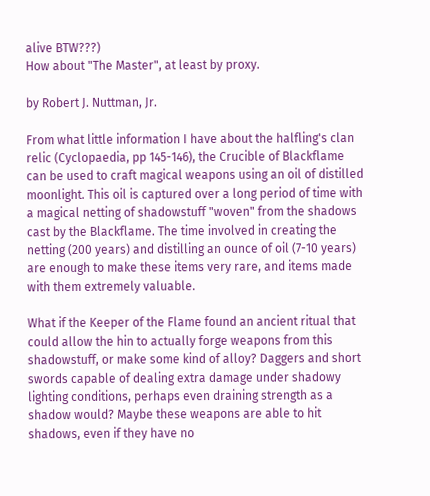alive BTW???)
How about "The Master", at least by proxy.

by Robert J. Nuttman, Jr.

From what little information I have about the halfling's clan relic (Cyclopaedia, pp 145-146), the Crucible of Blackflame can be used to craft magical weapons using an oil of distilled moonlight. This oil is captured over a long period of time with a magical netting of shadowstuff "woven" from the shadows cast by the Blackflame. The time involved in creating the netting (200 years) and distilling an ounce of oil (7-10 years) are enough to make these items very rare, and items made with them extremely valuable.

What if the Keeper of the Flame found an ancient ritual that could allow the hin to actually forge weapons from this shadowstuff, or make some kind of alloy? Daggers and short swords capable of dealing extra damage under shadowy lighting conditions, perhaps even draining strength as a shadow would? Maybe these weapons are able to hit shadows, even if they have no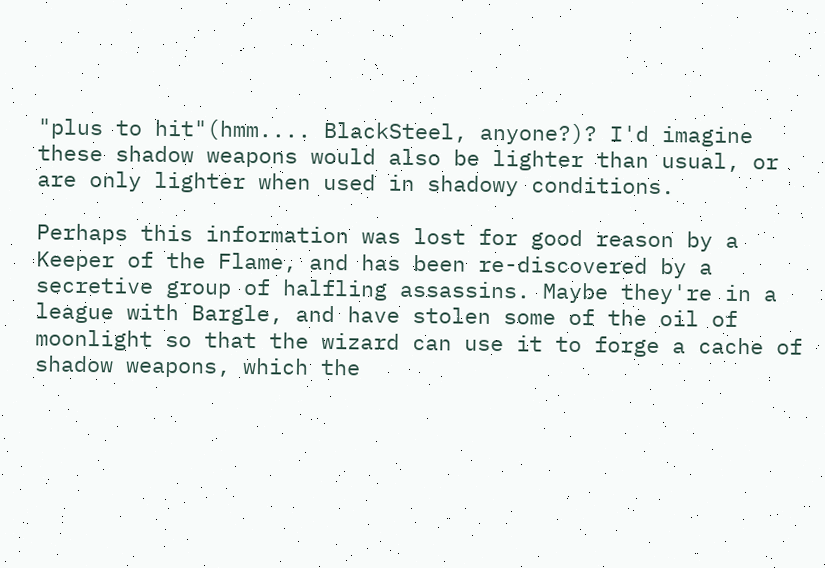"plus to hit"(hmm.... BlackSteel, anyone?)? I'd imagine these shadow weapons would also be lighter than usual, or are only lighter when used in shadowy conditions.

Perhaps this information was lost for good reason by a Keeper of the Flame, and has been re-discovered by a secretive group of halfling assassins. Maybe they're in a league with Bargle, and have stolen some of the oil of moonlight so that the wizard can use it to forge a cache of shadow weapons, which the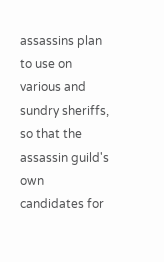assassins plan to use on various and sundry sheriffs, so that the assassin guild's own candidates for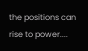the positions can rise to power....